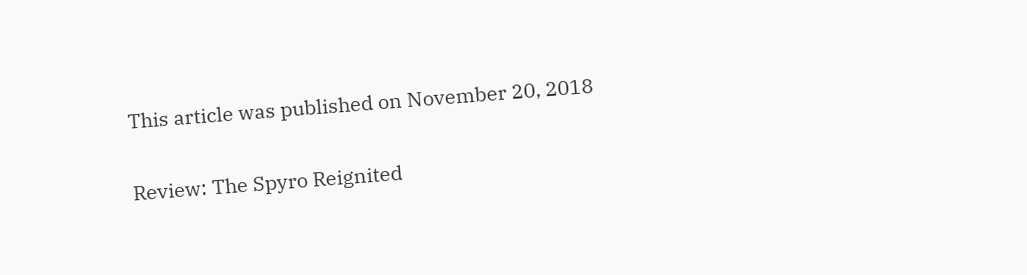This article was published on November 20, 2018

Review: The Spyro Reignited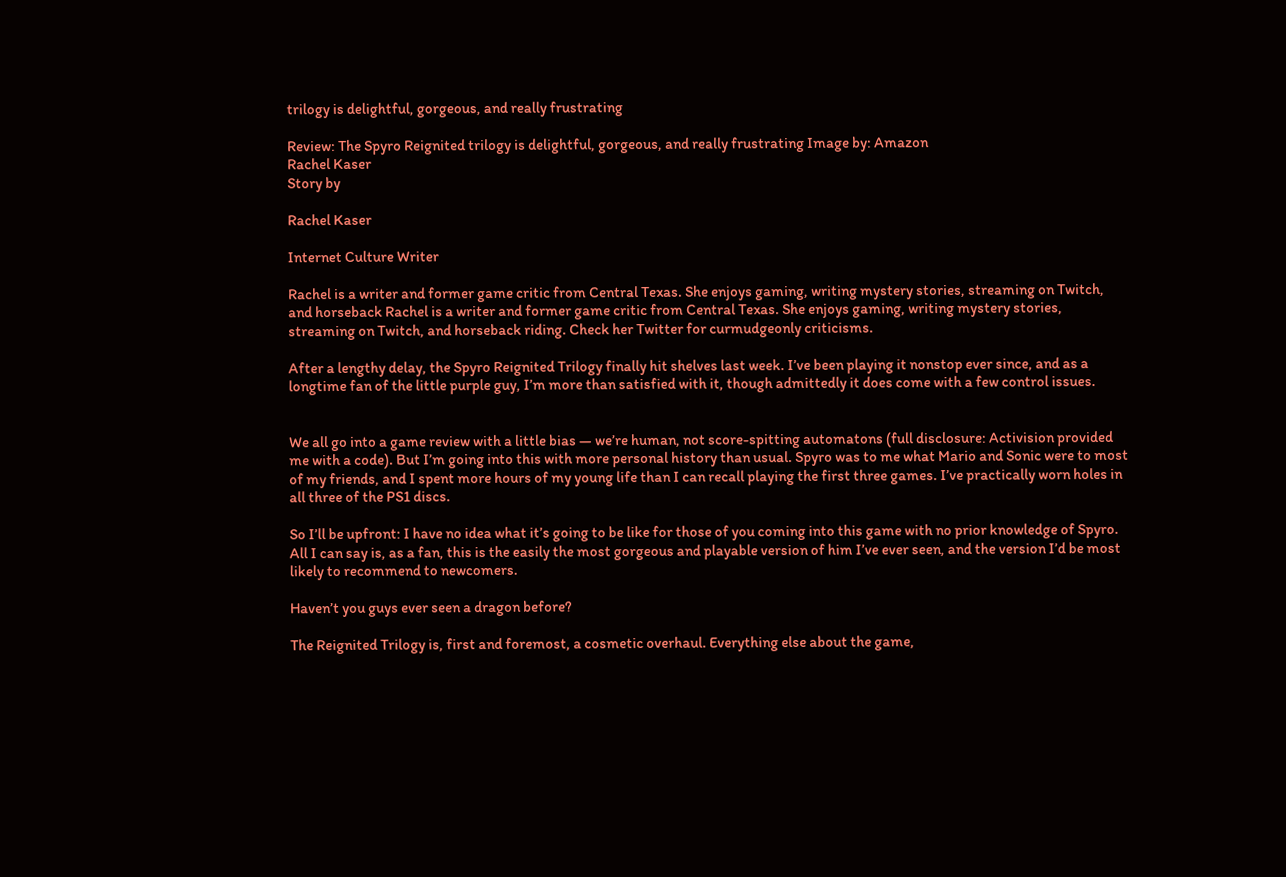trilogy is delightful, gorgeous, and really frustrating

Review: The Spyro Reignited trilogy is delightful, gorgeous, and really frustrating Image by: Amazon
Rachel Kaser
Story by

Rachel Kaser

Internet Culture Writer

Rachel is a writer and former game critic from Central Texas. She enjoys gaming, writing mystery stories, streaming on Twitch, and horseback Rachel is a writer and former game critic from Central Texas. She enjoys gaming, writing mystery stories, streaming on Twitch, and horseback riding. Check her Twitter for curmudgeonly criticisms.

After a lengthy delay, the Spyro Reignited Trilogy finally hit shelves last week. I’ve been playing it nonstop ever since, and as a longtime fan of the little purple guy, I’m more than satisfied with it, though admittedly it does come with a few control issues.


We all go into a game review with a little bias — we’re human, not score-spitting automatons (full disclosure: Activision provided me with a code). But I’m going into this with more personal history than usual. Spyro was to me what Mario and Sonic were to most of my friends, and I spent more hours of my young life than I can recall playing the first three games. I’ve practically worn holes in all three of the PS1 discs.

So I’ll be upfront: I have no idea what it’s going to be like for those of you coming into this game with no prior knowledge of Spyro. All I can say is, as a fan, this is the easily the most gorgeous and playable version of him I’ve ever seen, and the version I’d be most likely to recommend to newcomers.

Haven’t you guys ever seen a dragon before?

The Reignited Trilogy is, first and foremost, a cosmetic overhaul. Everything else about the game,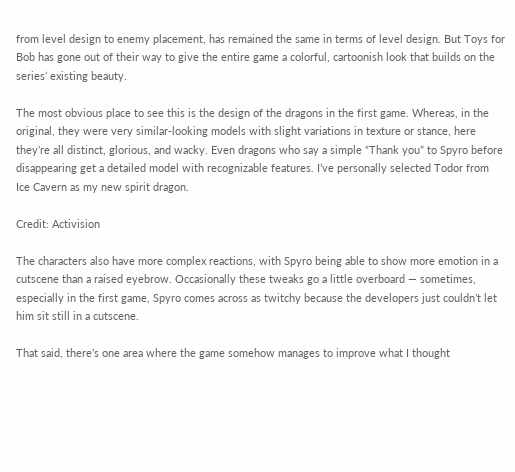from level design to enemy placement, has remained the same in terms of level design. But Toys for Bob has gone out of their way to give the entire game a colorful, cartoonish look that builds on the series’ existing beauty.

The most obvious place to see this is the design of the dragons in the first game. Whereas, in the original, they were very similar-looking models with slight variations in texture or stance, here they’re all distinct, glorious, and wacky. Even dragons who say a simple “Thank you” to Spyro before disappearing get a detailed model with recognizable features. I’ve personally selected Todor from Ice Cavern as my new spirit dragon.

Credit: Activision

The characters also have more complex reactions, with Spyro being able to show more emotion in a cutscene than a raised eyebrow. Occasionally these tweaks go a little overboard — sometimes, especially in the first game, Spyro comes across as twitchy because the developers just couldn’t let him sit still in a cutscene.

That said, there’s one area where the game somehow manages to improve what I thought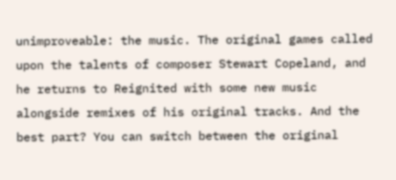unimproveable: the music. The original games called upon the talents of composer Stewart Copeland, and he returns to Reignited with some new music alongside remixes of his original tracks. And the best part? You can switch between the original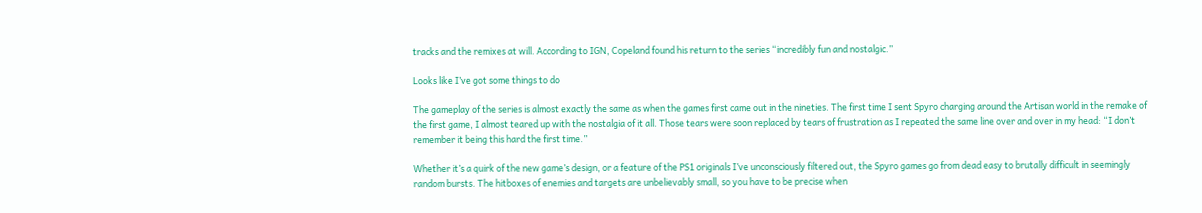tracks and the remixes at will. According to IGN, Copeland found his return to the series “incredibly fun and nostalgic.”

Looks like I’ve got some things to do

The gameplay of the series is almost exactly the same as when the games first came out in the nineties. The first time I sent Spyro charging around the Artisan world in the remake of the first game, I almost teared up with the nostalgia of it all. Those tears were soon replaced by tears of frustration as I repeated the same line over and over in my head: “I don’t remember it being this hard the first time.”

Whether it’s a quirk of the new game’s design, or a feature of the PS1 originals I’ve unconsciously filtered out, the Spyro games go from dead easy to brutally difficult in seemingly random bursts. The hitboxes of enemies and targets are unbelievably small, so you have to be precise when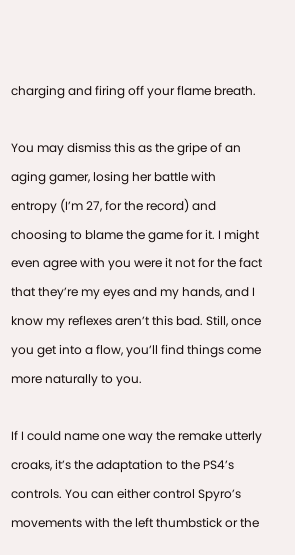charging and firing off your flame breath.

You may dismiss this as the gripe of an aging gamer, losing her battle with entropy (I’m 27, for the record) and choosing to blame the game for it. I might even agree with you were it not for the fact that they’re my eyes and my hands, and I know my reflexes aren’t this bad. Still, once you get into a flow, you’ll find things come more naturally to you.

If I could name one way the remake utterly croaks, it’s the adaptation to the PS4’s controls. You can either control Spyro’s movements with the left thumbstick or the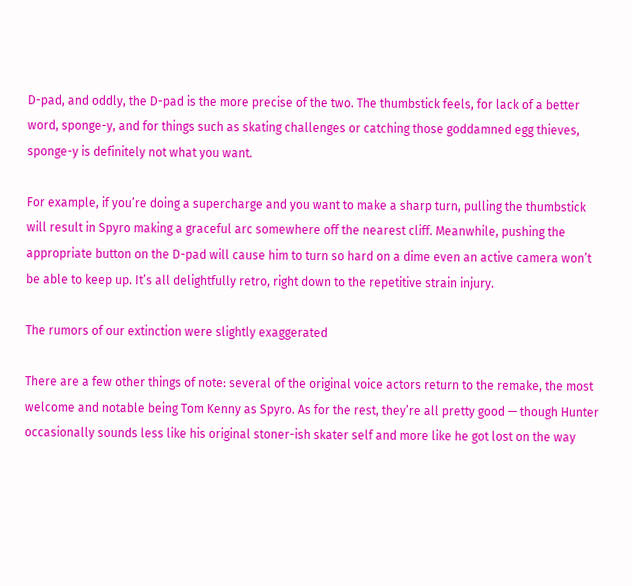D-pad, and oddly, the D-pad is the more precise of the two. The thumbstick feels, for lack of a better word, sponge-y, and for things such as skating challenges or catching those goddamned egg thieves, sponge-y is definitely not what you want.

For example, if you’re doing a supercharge and you want to make a sharp turn, pulling the thumbstick will result in Spyro making a graceful arc somewhere off the nearest cliff. Meanwhile, pushing the appropriate button on the D-pad will cause him to turn so hard on a dime even an active camera won’t be able to keep up. It’s all delightfully retro, right down to the repetitive strain injury.

The rumors of our extinction were slightly exaggerated

There are a few other things of note: several of the original voice actors return to the remake, the most welcome and notable being Tom Kenny as Spyro. As for the rest, they’re all pretty good — though Hunter occasionally sounds less like his original stoner-ish skater self and more like he got lost on the way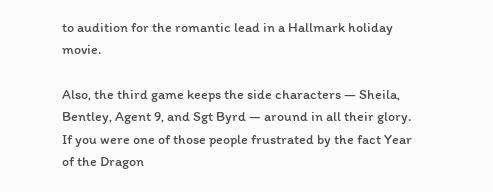to audition for the romantic lead in a Hallmark holiday movie.

Also, the third game keeps the side characters — Sheila, Bentley, Agent 9, and Sgt Byrd — around in all their glory. If you were one of those people frustrated by the fact Year of the Dragon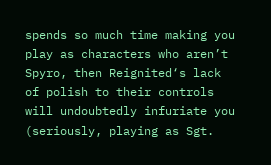spends so much time making you play as characters who aren’t Spyro, then Reignited‘s lack of polish to their controls will undoubtedly infuriate you (seriously, playing as Sgt.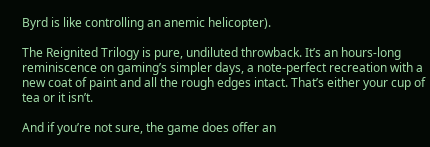Byrd is like controlling an anemic helicopter).

The Reignited Trilogy is pure, undiluted throwback. It’s an hours-long reminiscence on gaming’s simpler days, a note-perfect recreation with a new coat of paint and all the rough edges intact. That’s either your cup of tea or it isn’t.

And if you’re not sure, the game does offer an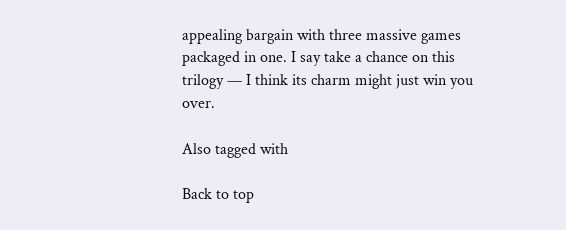appealing bargain with three massive games packaged in one. I say take a chance on this trilogy — I think its charm might just win you over.

Also tagged with

Back to top